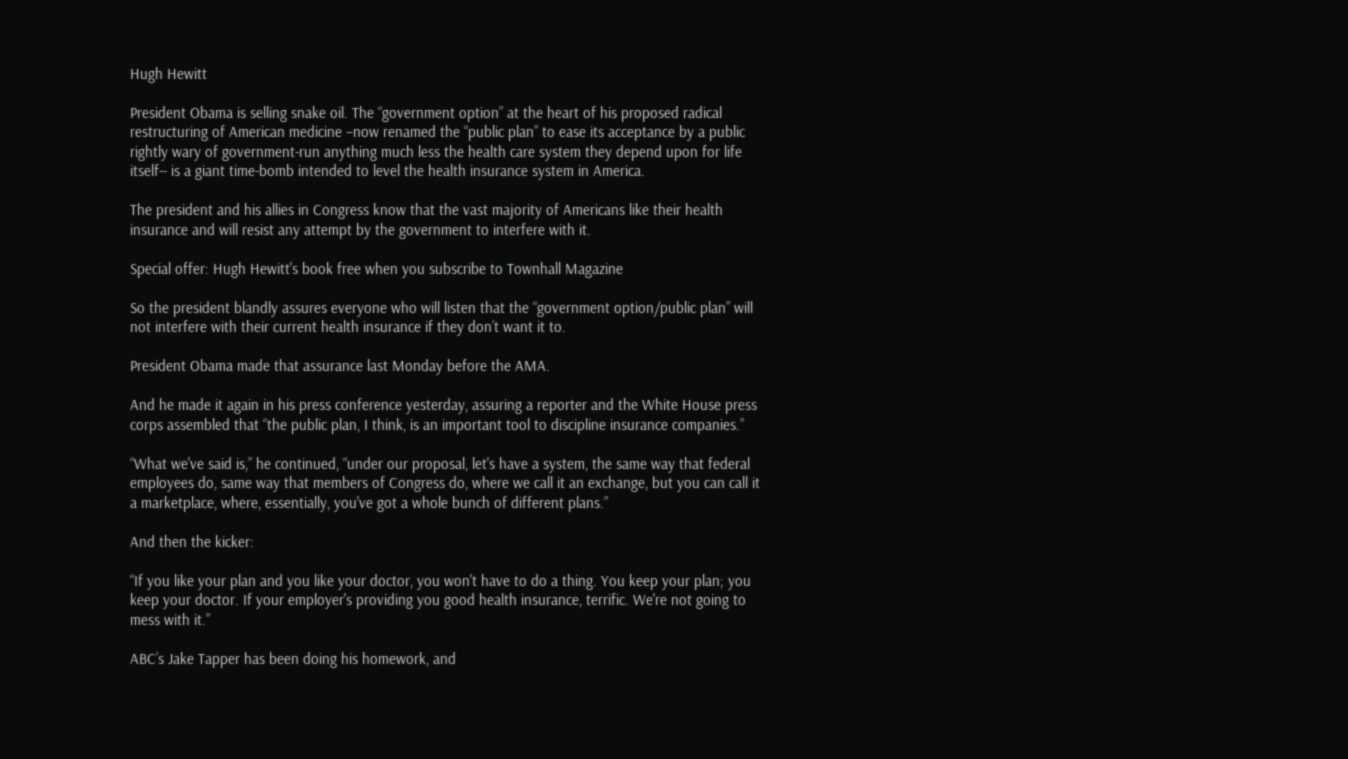Hugh Hewitt

President Obama is selling snake oil. The “government option” at the heart of his proposed radical restructuring of American medicine –now renamed the “public plan” to ease its acceptance by a public rightly wary of government-run anything much less the health care system they depend upon for life itself-- is a giant time-bomb intended to level the health insurance system in America.

The president and his allies in Congress know that the vast majority of Americans like their health insurance and will resist any attempt by the government to interfere with it.

Special offer: Hugh Hewitt's book free when you subscribe to Townhall Magazine

So the president blandly assures everyone who will listen that the “government option/public plan” will not interfere with their current health insurance if they don’t want it to.

President Obama made that assurance last Monday before the AMA.

And he made it again in his press conference yesterday, assuring a reporter and the White House press corps assembled that “the public plan, I think, is an important tool to discipline insurance companies.”

“What we've said is,” he continued, “under our proposal, let's have a system, the same way that federal employees do, same way that members of Congress do, where we call it an exchange, but you can call it a marketplace, where, essentially, you've got a whole bunch of different plans.”

And then the kicker:

“If you like your plan and you like your doctor, you won't have to do a thing. You keep your plan; you keep your doctor. If your employer's providing you good health insurance, terrific. We're not going to mess with it.”

ABC’s Jake Tapper has been doing his homework, and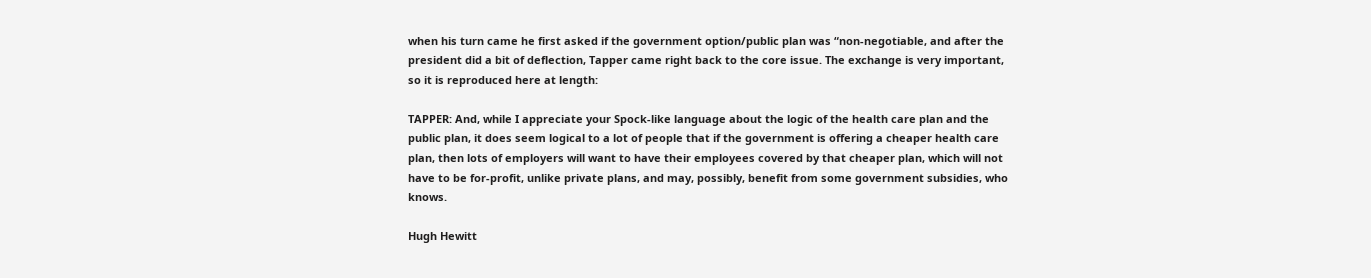when his turn came he first asked if the government option/public plan was “non-negotiable, and after the president did a bit of deflection, Tapper came right back to the core issue. The exchange is very important, so it is reproduced here at length:

TAPPER: And, while I appreciate your Spock-like language about the logic of the health care plan and the public plan, it does seem logical to a lot of people that if the government is offering a cheaper health care plan, then lots of employers will want to have their employees covered by that cheaper plan, which will not have to be for-profit, unlike private plans, and may, possibly, benefit from some government subsidies, who knows.

Hugh Hewitt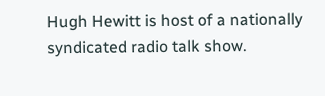Hugh Hewitt is host of a nationally syndicated radio talk show.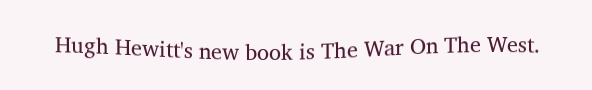Hugh Hewitt's new book is The War On The West.